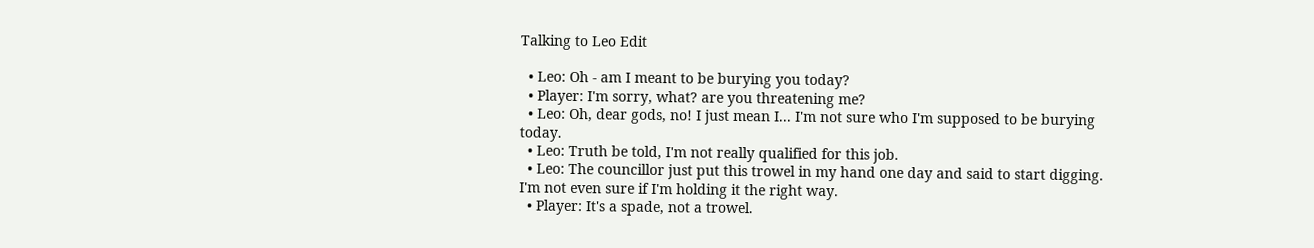Talking to Leo Edit

  • Leo: Oh - am I meant to be burying you today?
  • Player: I'm sorry, what? are you threatening me?
  • Leo: Oh, dear gods, no! I just mean I... I'm not sure who I'm supposed to be burying today.
  • Leo: Truth be told, I'm not really qualified for this job.
  • Leo: The councillor just put this trowel in my hand one day and said to start digging. I'm not even sure if I'm holding it the right way.
  • Player: It's a spade, not a trowel.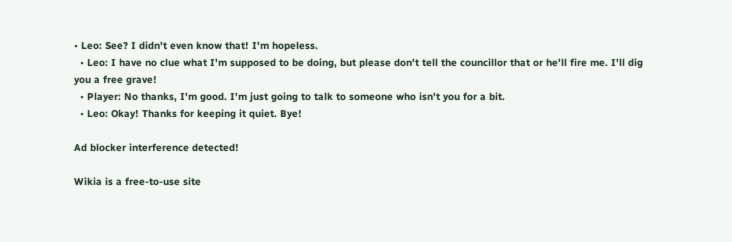• Leo: See? I didn't even know that! I'm hopeless.
  • Leo: I have no clue what I'm supposed to be doing, but please don't tell the councillor that or he'll fire me. I'll dig you a free grave!
  • Player: No thanks, I'm good. I'm just going to talk to someone who isn't you for a bit.
  • Leo: Okay! Thanks for keeping it quiet. Bye!

Ad blocker interference detected!

Wikia is a free-to-use site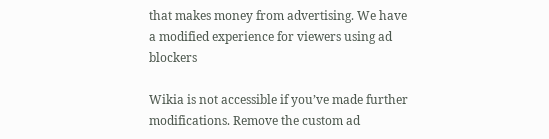that makes money from advertising. We have a modified experience for viewers using ad blockers

Wikia is not accessible if you’ve made further modifications. Remove the custom ad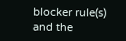blocker rule(s) and the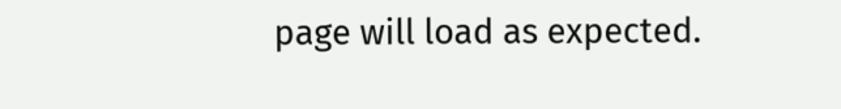page will load as expected.